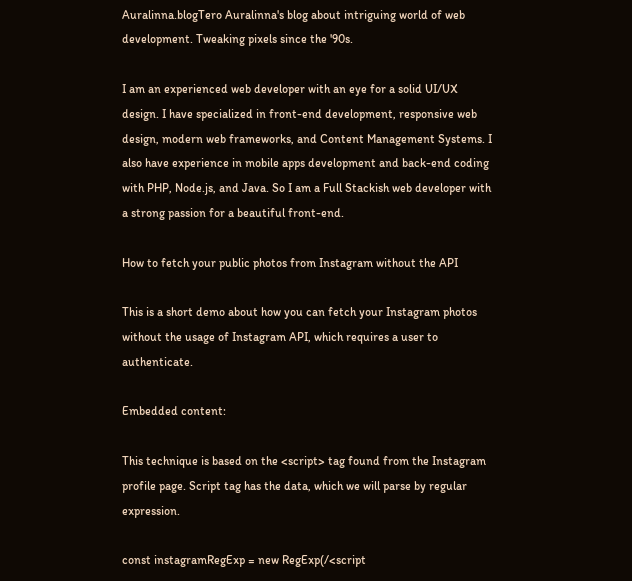Auralinna.blogTero Auralinna's blog about intriguing world of web development. Tweaking pixels since the '90s.

I am an experienced web developer with an eye for a solid UI/UX design. I have specialized in front-end development, responsive web design, modern web frameworks, and Content Management Systems. I also have experience in mobile apps development and back-end coding with PHP, Node.js, and Java. So I am a Full Stackish web developer with a strong passion for a beautiful front-end.

How to fetch your public photos from Instagram without the API

This is a short demo about how you can fetch your Instagram photos without the usage of Instagram API, which requires a user to authenticate.

Embedded content:

This technique is based on the <script> tag found from the Instagram profile page. Script tag has the data, which we will parse by regular expression.

const instagramRegExp = new RegExp(/<script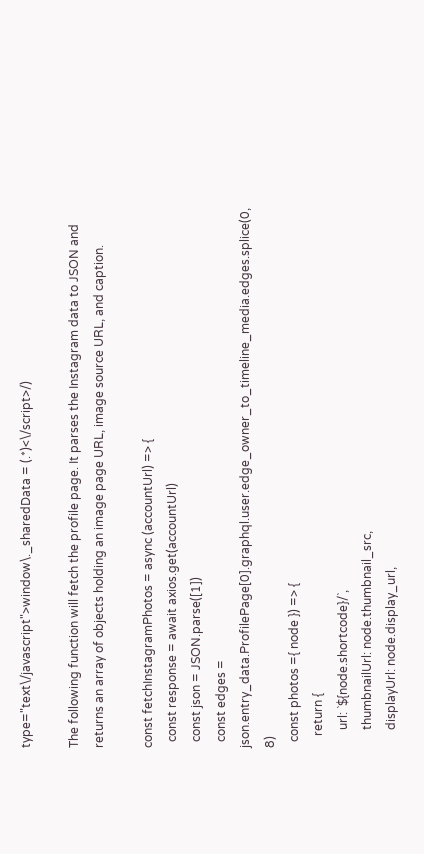type="text\/javascript">window\._sharedData = (.*)<\/script>/)

The following function will fetch the profile page. It parses the Instagram data to JSON and returns an array of objects holding an image page URL, image source URL, and caption.

const fetchInstagramPhotos = async (accountUrl) => {
  const response = await axios.get(accountUrl)
  const json = JSON.parse([1])
  const edges = json.entry_data.ProfilePage[0].graphql.user.edge_owner_to_timeline_media.edges.splice(0, 8)
  const photos ={ node }) => {
    return {
      url: `${node.shortcode}/`,
      thumbnailUrl: node.thumbnail_src,
      displayUrl: node.display_url,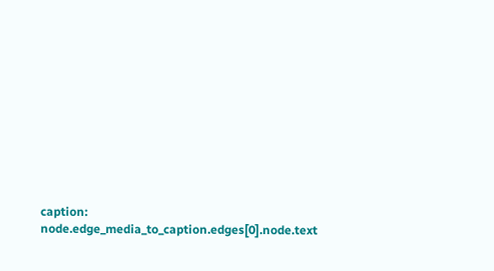caption: node.edge_media_to_caption.edges[0].node.text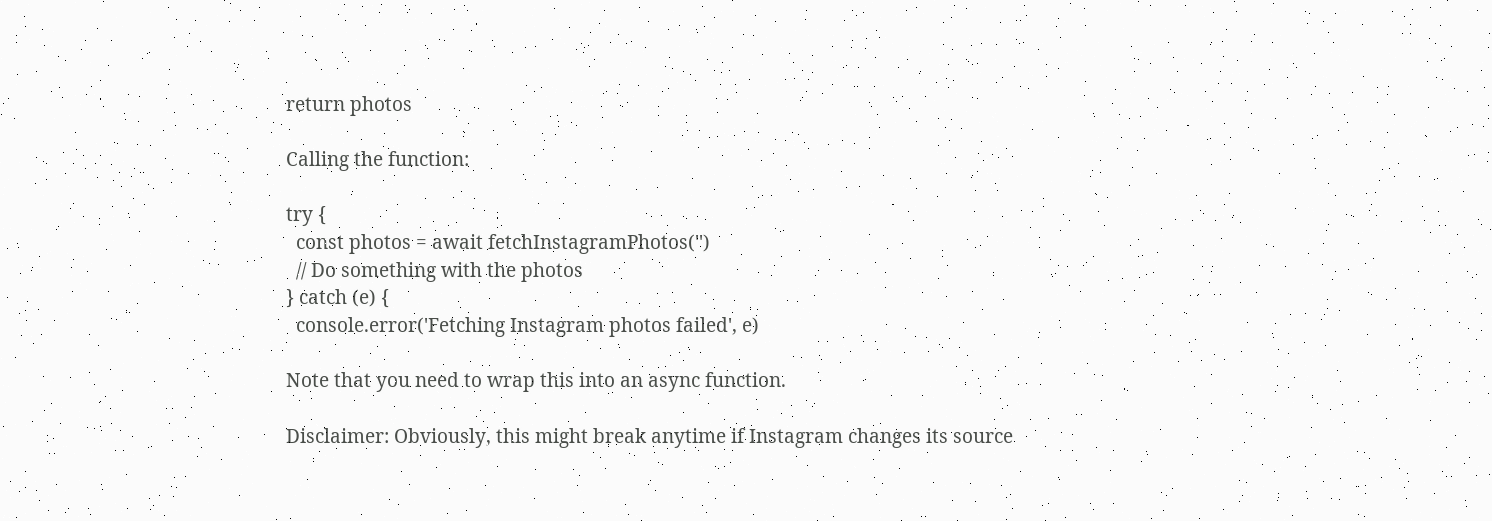return photos

Calling the function:

try {
  const photos = await fetchInstagramPhotos('')
  // Do something with the photos
} catch (e) {
  console.error('Fetching Instagram photos failed', e)

Note that you need to wrap this into an async function.

Disclaimer: Obviously, this might break anytime if Instagram changes its source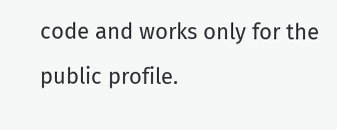code and works only for the public profile.